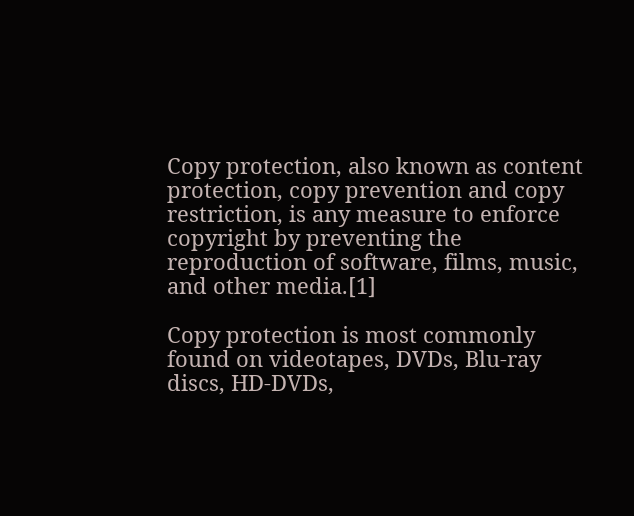Copy protection, also known as content protection, copy prevention and copy restriction, is any measure to enforce copyright by preventing the reproduction of software, films, music, and other media.[1]

Copy protection is most commonly found on videotapes, DVDs, Blu-ray discs, HD-DVDs,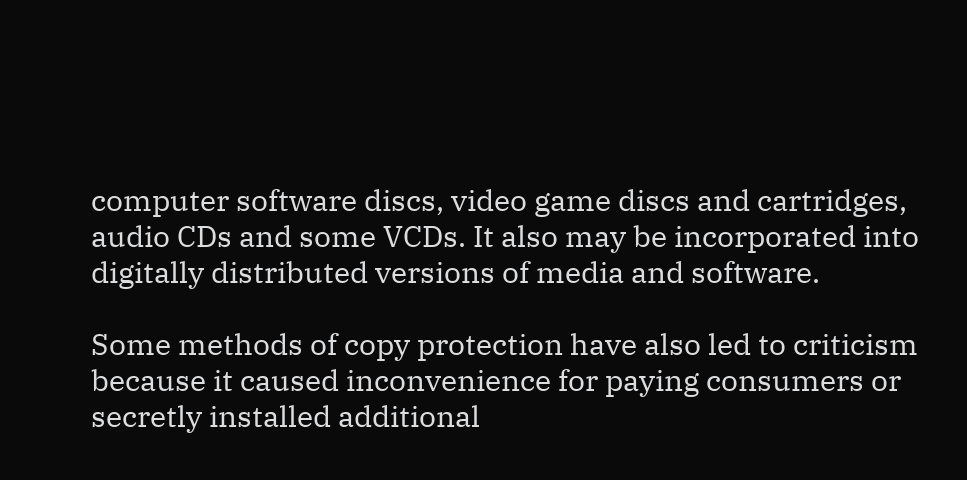computer software discs, video game discs and cartridges, audio CDs and some VCDs. It also may be incorporated into digitally distributed versions of media and software.

Some methods of copy protection have also led to criticism because it caused inconvenience for paying consumers or secretly installed additional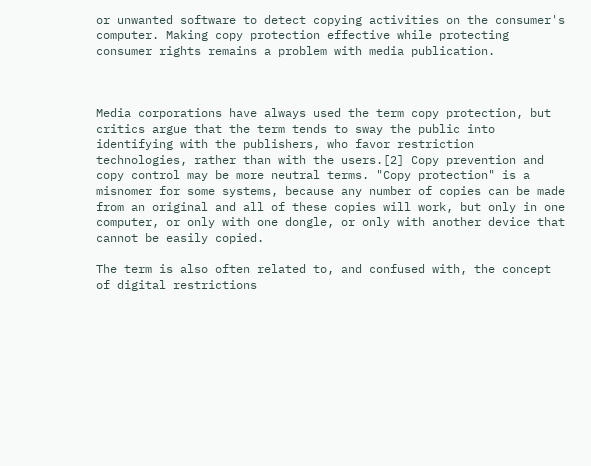or unwanted software to detect copying activities on the consumer's computer. Making copy protection effective while protecting consumer rights remains a problem with media publication.



Media corporations have always used the term copy protection, but critics argue that the term tends to sway the public into identifying with the publishers, who favor restriction technologies, rather than with the users.[2] Copy prevention and copy control may be more neutral terms. "Copy protection" is a misnomer for some systems, because any number of copies can be made from an original and all of these copies will work, but only in one computer, or only with one dongle, or only with another device that cannot be easily copied.

The term is also often related to, and confused with, the concept of digital restrictions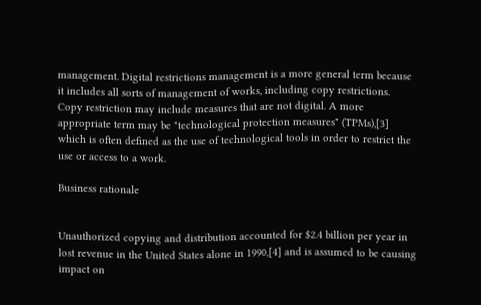management. Digital restrictions management is a more general term because it includes all sorts of management of works, including copy restrictions. Copy restriction may include measures that are not digital. A more appropriate term may be "technological protection measures" (TPMs),[3] which is often defined as the use of technological tools in order to restrict the use or access to a work.

Business rationale


Unauthorized copying and distribution accounted for $2.4 billion per year in lost revenue in the United States alone in 1990,[4] and is assumed to be causing impact on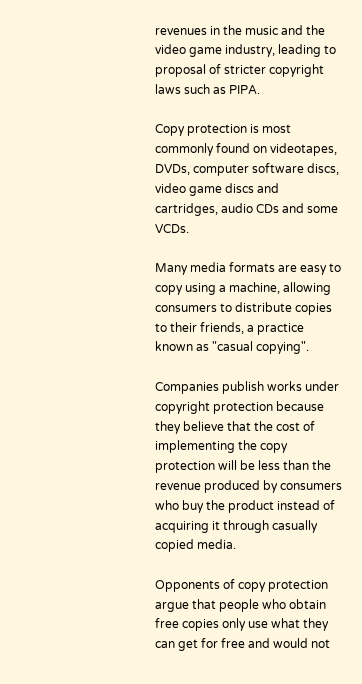revenues in the music and the video game industry, leading to proposal of stricter copyright laws such as PIPA.

Copy protection is most commonly found on videotapes, DVDs, computer software discs, video game discs and cartridges, audio CDs and some VCDs.

Many media formats are easy to copy using a machine, allowing consumers to distribute copies to their friends, a practice known as "casual copying".

Companies publish works under copyright protection because they believe that the cost of implementing the copy protection will be less than the revenue produced by consumers who buy the product instead of acquiring it through casually copied media.

Opponents of copy protection argue that people who obtain free copies only use what they can get for free and would not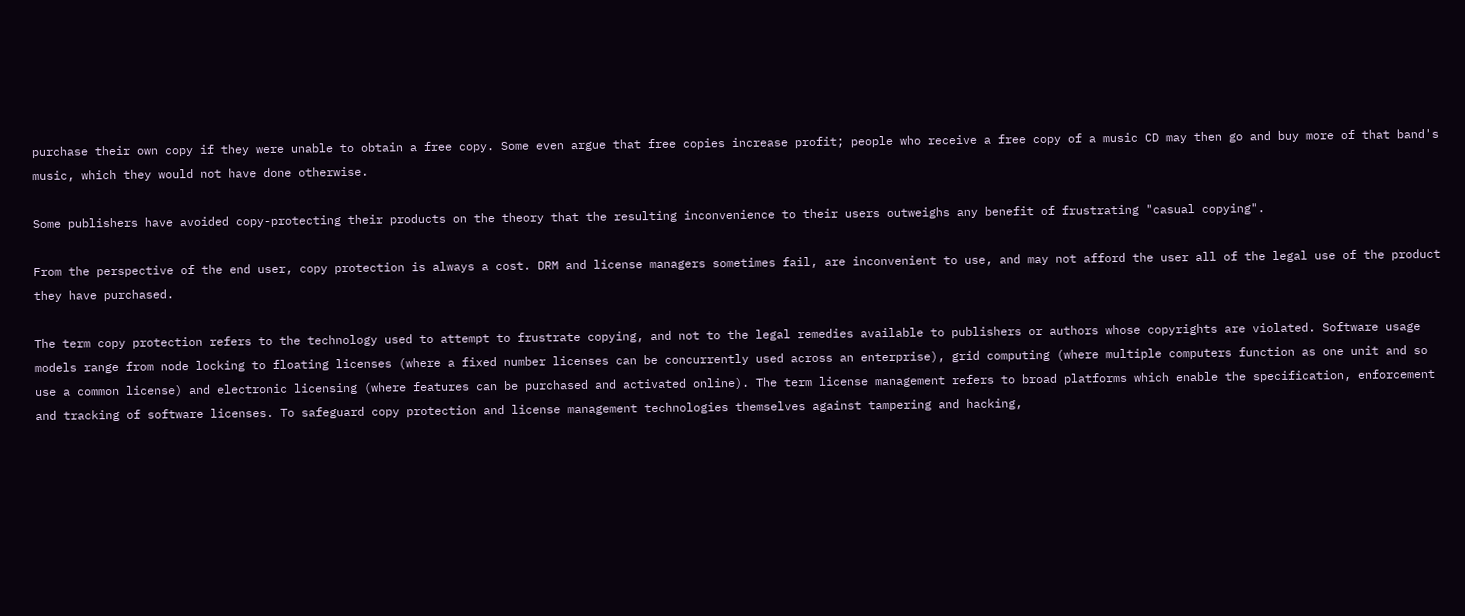purchase their own copy if they were unable to obtain a free copy. Some even argue that free copies increase profit; people who receive a free copy of a music CD may then go and buy more of that band's music, which they would not have done otherwise.

Some publishers have avoided copy-protecting their products on the theory that the resulting inconvenience to their users outweighs any benefit of frustrating "casual copying".

From the perspective of the end user, copy protection is always a cost. DRM and license managers sometimes fail, are inconvenient to use, and may not afford the user all of the legal use of the product they have purchased.

The term copy protection refers to the technology used to attempt to frustrate copying, and not to the legal remedies available to publishers or authors whose copyrights are violated. Software usage models range from node locking to floating licenses (where a fixed number licenses can be concurrently used across an enterprise), grid computing (where multiple computers function as one unit and so use a common license) and electronic licensing (where features can be purchased and activated online). The term license management refers to broad platforms which enable the specification, enforcement and tracking of software licenses. To safeguard copy protection and license management technologies themselves against tampering and hacking,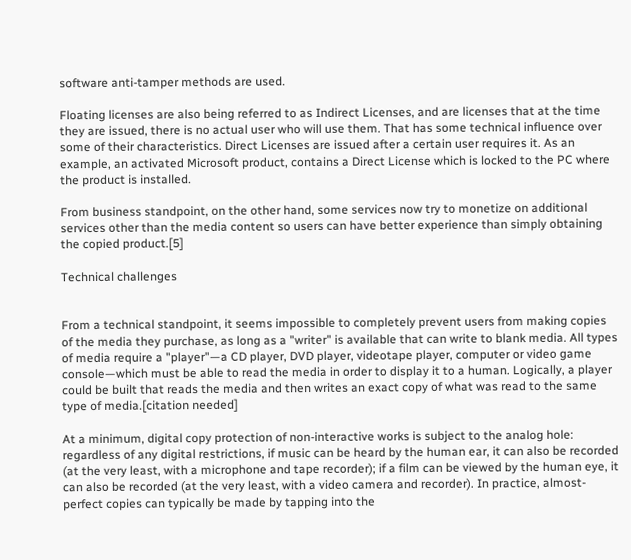software anti-tamper methods are used.

Floating licenses are also being referred to as Indirect Licenses, and are licenses that at the time they are issued, there is no actual user who will use them. That has some technical influence over some of their characteristics. Direct Licenses are issued after a certain user requires it. As an example, an activated Microsoft product, contains a Direct License which is locked to the PC where the product is installed.

From business standpoint, on the other hand, some services now try to monetize on additional services other than the media content so users can have better experience than simply obtaining the copied product.[5]

Technical challenges


From a technical standpoint, it seems impossible to completely prevent users from making copies of the media they purchase, as long as a "writer" is available that can write to blank media. All types of media require a "player"—a CD player, DVD player, videotape player, computer or video game console—which must be able to read the media in order to display it to a human. Logically, a player could be built that reads the media and then writes an exact copy of what was read to the same type of media.[citation needed]

At a minimum, digital copy protection of non-interactive works is subject to the analog hole: regardless of any digital restrictions, if music can be heard by the human ear, it can also be recorded (at the very least, with a microphone and tape recorder); if a film can be viewed by the human eye, it can also be recorded (at the very least, with a video camera and recorder). In practice, almost-perfect copies can typically be made by tapping into the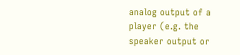analog output of a player (e.g. the speaker output or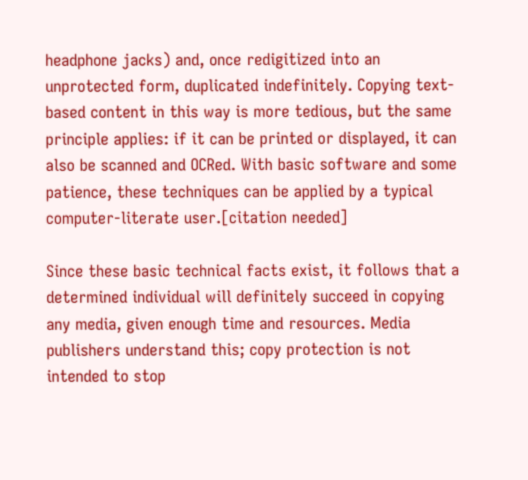headphone jacks) and, once redigitized into an unprotected form, duplicated indefinitely. Copying text-based content in this way is more tedious, but the same principle applies: if it can be printed or displayed, it can also be scanned and OCRed. With basic software and some patience, these techniques can be applied by a typical computer-literate user.[citation needed]

Since these basic technical facts exist, it follows that a determined individual will definitely succeed in copying any media, given enough time and resources. Media publishers understand this; copy protection is not intended to stop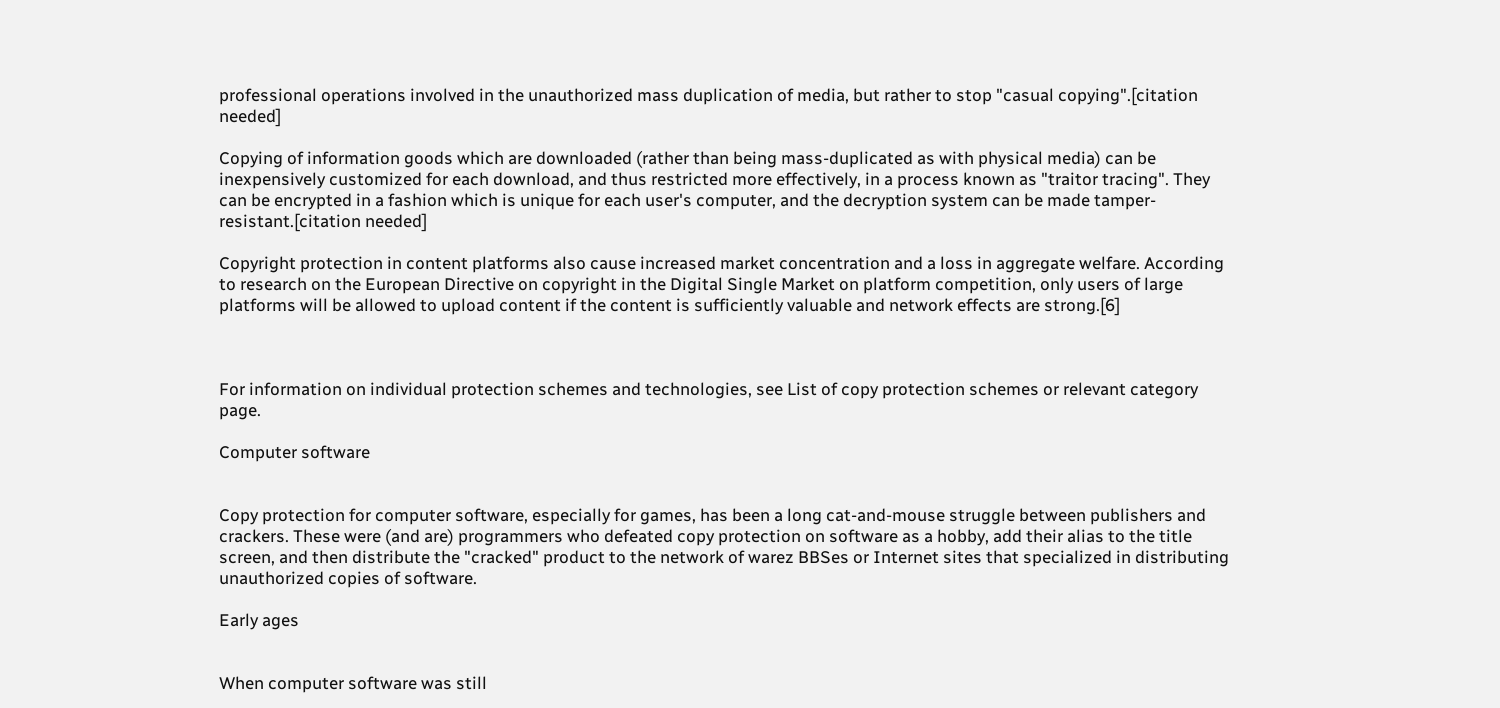professional operations involved in the unauthorized mass duplication of media, but rather to stop "casual copying".[citation needed]

Copying of information goods which are downloaded (rather than being mass-duplicated as with physical media) can be inexpensively customized for each download, and thus restricted more effectively, in a process known as "traitor tracing". They can be encrypted in a fashion which is unique for each user's computer, and the decryption system can be made tamper-resistant.[citation needed]

Copyright protection in content platforms also cause increased market concentration and a loss in aggregate welfare. According to research on the European Directive on copyright in the Digital Single Market on platform competition, only users of large platforms will be allowed to upload content if the content is sufficiently valuable and network effects are strong.[6]



For information on individual protection schemes and technologies, see List of copy protection schemes or relevant category page.

Computer software


Copy protection for computer software, especially for games, has been a long cat-and-mouse struggle between publishers and crackers. These were (and are) programmers who defeated copy protection on software as a hobby, add their alias to the title screen, and then distribute the "cracked" product to the network of warez BBSes or Internet sites that specialized in distributing unauthorized copies of software.

Early ages


When computer software was still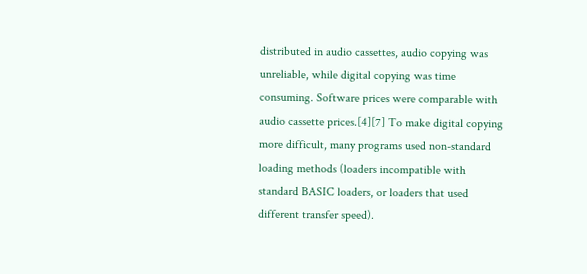distributed in audio cassettes, audio copying was unreliable, while digital copying was time consuming. Software prices were comparable with audio cassette prices.[4][7] To make digital copying more difficult, many programs used non-standard loading methods (loaders incompatible with standard BASIC loaders, or loaders that used different transfer speed).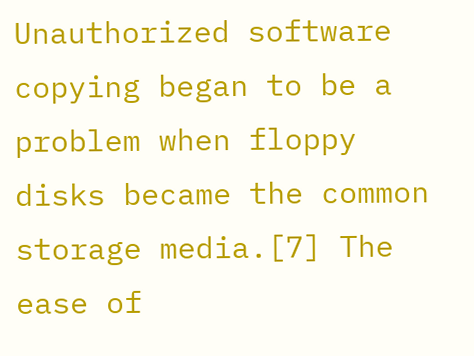Unauthorized software copying began to be a problem when floppy disks became the common storage media.[7] The ease of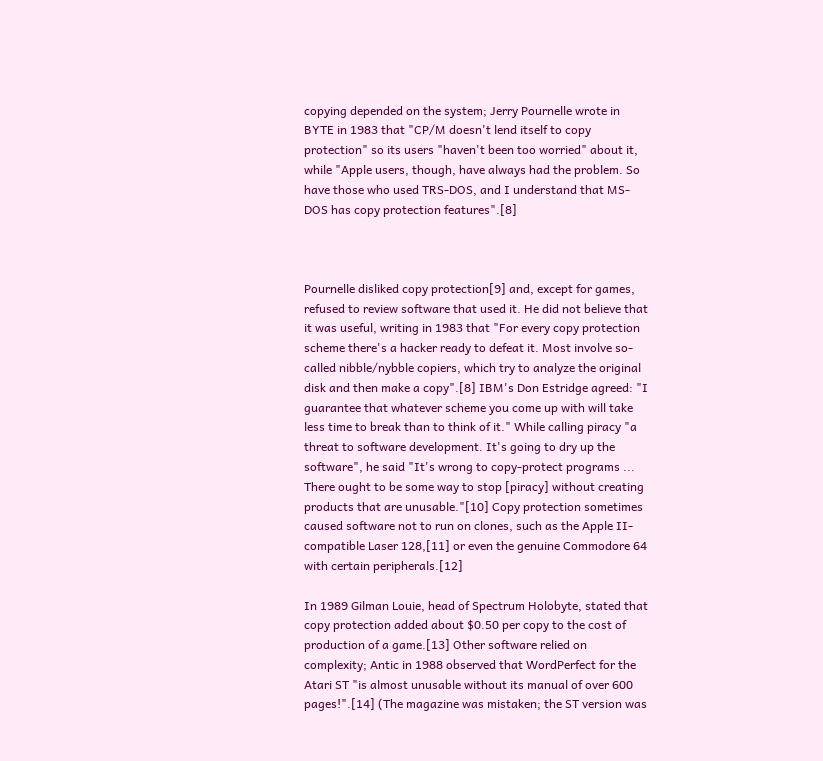copying depended on the system; Jerry Pournelle wrote in BYTE in 1983 that "CP/M doesn't lend itself to copy protection" so its users "haven't been too worried" about it, while "Apple users, though, have always had the problem. So have those who used TRS-DOS, and I understand that MS-DOS has copy protection features".[8]



Pournelle disliked copy protection[9] and, except for games, refused to review software that used it. He did not believe that it was useful, writing in 1983 that "For every copy protection scheme there's a hacker ready to defeat it. Most involve so-called nibble/nybble copiers, which try to analyze the original disk and then make a copy".[8] IBM's Don Estridge agreed: "I guarantee that whatever scheme you come up with will take less time to break than to think of it." While calling piracy "a threat to software development. It's going to dry up the software", he said "It's wrong to copy-protect programs ... There ought to be some way to stop [piracy] without creating products that are unusable."[10] Copy protection sometimes caused software not to run on clones, such as the Apple II-compatible Laser 128,[11] or even the genuine Commodore 64 with certain peripherals.[12]

In 1989 Gilman Louie, head of Spectrum Holobyte, stated that copy protection added about $0.50 per copy to the cost of production of a game.[13] Other software relied on complexity; Antic in 1988 observed that WordPerfect for the Atari ST "is almost unusable without its manual of over 600 pages!".[14] (The magazine was mistaken; the ST version was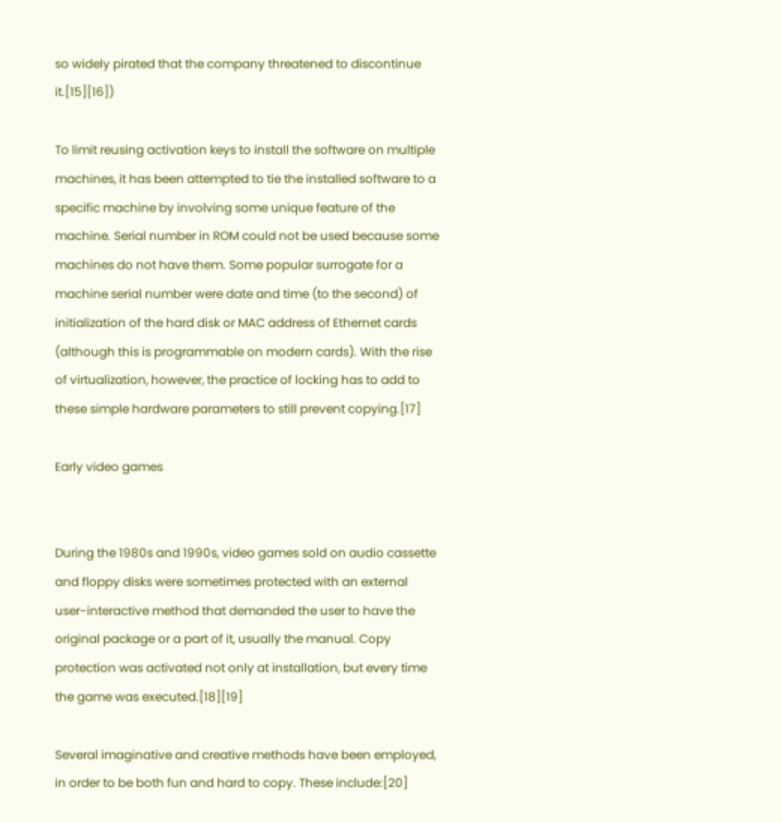so widely pirated that the company threatened to discontinue it.[15][16])

To limit reusing activation keys to install the software on multiple machines, it has been attempted to tie the installed software to a specific machine by involving some unique feature of the machine. Serial number in ROM could not be used because some machines do not have them. Some popular surrogate for a machine serial number were date and time (to the second) of initialization of the hard disk or MAC address of Ethernet cards (although this is programmable on modern cards). With the rise of virtualization, however, the practice of locking has to add to these simple hardware parameters to still prevent copying.[17]

Early video games


During the 1980s and 1990s, video games sold on audio cassette and floppy disks were sometimes protected with an external user-interactive method that demanded the user to have the original package or a part of it, usually the manual. Copy protection was activated not only at installation, but every time the game was executed.[18][19]

Several imaginative and creative methods have been employed, in order to be both fun and hard to copy. These include:[20]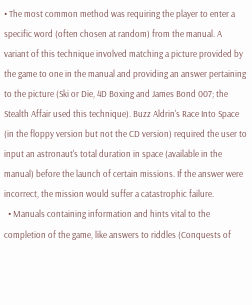• The most common method was requiring the player to enter a specific word (often chosen at random) from the manual. A variant of this technique involved matching a picture provided by the game to one in the manual and providing an answer pertaining to the picture (Ski or Die, 4D Boxing and James Bond 007; the Stealth Affair used this technique). Buzz Aldrin's Race Into Space (in the floppy version but not the CD version) required the user to input an astronaut's total duration in space (available in the manual) before the launch of certain missions. If the answer were incorrect, the mission would suffer a catastrophic failure.
  • Manuals containing information and hints vital to the completion of the game, like answers to riddles (Conquests of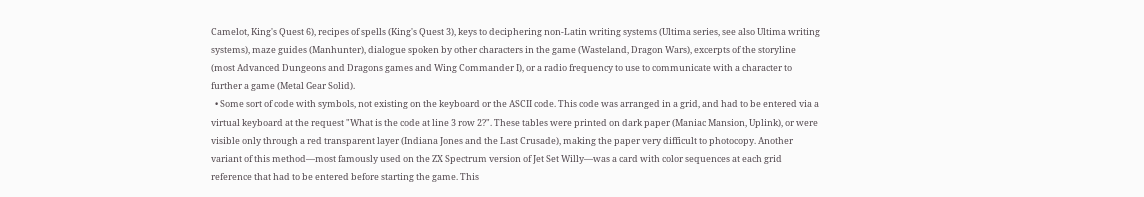Camelot, King's Quest 6), recipes of spells (King's Quest 3), keys to deciphering non-Latin writing systems (Ultima series, see also Ultima writing systems), maze guides (Manhunter), dialogue spoken by other characters in the game (Wasteland, Dragon Wars), excerpts of the storyline (most Advanced Dungeons and Dragons games and Wing Commander I), or a radio frequency to use to communicate with a character to further a game (Metal Gear Solid).
  • Some sort of code with symbols, not existing on the keyboard or the ASCII code. This code was arranged in a grid, and had to be entered via a virtual keyboard at the request "What is the code at line 3 row 2?". These tables were printed on dark paper (Maniac Mansion, Uplink), or were visible only through a red transparent layer (Indiana Jones and the Last Crusade), making the paper very difficult to photocopy. Another variant of this method—most famously used on the ZX Spectrum version of Jet Set Willy—was a card with color sequences at each grid reference that had to be entered before starting the game. This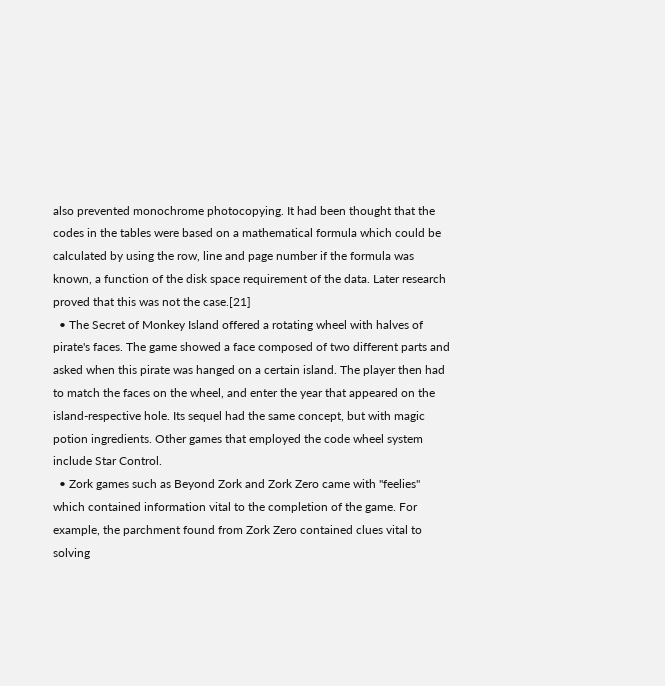also prevented monochrome photocopying. It had been thought that the codes in the tables were based on a mathematical formula which could be calculated by using the row, line and page number if the formula was known, a function of the disk space requirement of the data. Later research proved that this was not the case.[21]
  • The Secret of Monkey Island offered a rotating wheel with halves of pirate's faces. The game showed a face composed of two different parts and asked when this pirate was hanged on a certain island. The player then had to match the faces on the wheel, and enter the year that appeared on the island-respective hole. Its sequel had the same concept, but with magic potion ingredients. Other games that employed the code wheel system include Star Control.
  • Zork games such as Beyond Zork and Zork Zero came with "feelies" which contained information vital to the completion of the game. For example, the parchment found from Zork Zero contained clues vital to solving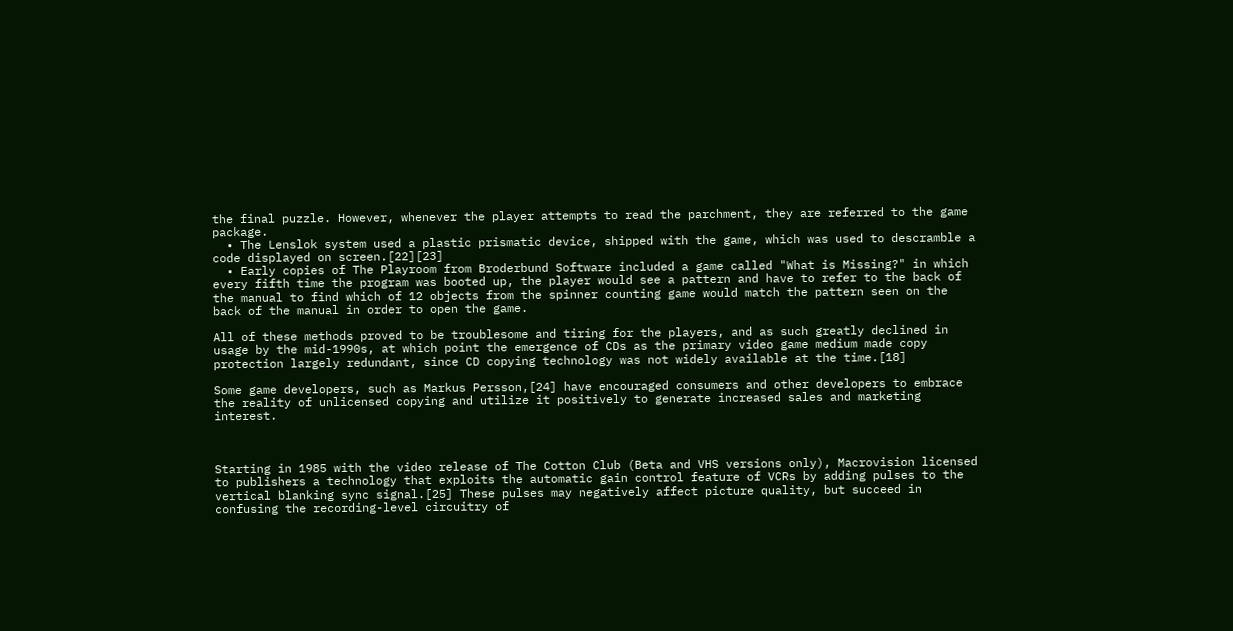the final puzzle. However, whenever the player attempts to read the parchment, they are referred to the game package.
  • The Lenslok system used a plastic prismatic device, shipped with the game, which was used to descramble a code displayed on screen.[22][23]
  • Early copies of The Playroom from Broderbund Software included a game called "What is Missing?" in which every fifth time the program was booted up, the player would see a pattern and have to refer to the back of the manual to find which of 12 objects from the spinner counting game would match the pattern seen on the back of the manual in order to open the game.

All of these methods proved to be troublesome and tiring for the players, and as such greatly declined in usage by the mid-1990s, at which point the emergence of CDs as the primary video game medium made copy protection largely redundant, since CD copying technology was not widely available at the time.[18]

Some game developers, such as Markus Persson,[24] have encouraged consumers and other developers to embrace the reality of unlicensed copying and utilize it positively to generate increased sales and marketing interest.



Starting in 1985 with the video release of The Cotton Club (Beta and VHS versions only), Macrovision licensed to publishers a technology that exploits the automatic gain control feature of VCRs by adding pulses to the vertical blanking sync signal.[25] These pulses may negatively affect picture quality, but succeed in confusing the recording-level circuitry of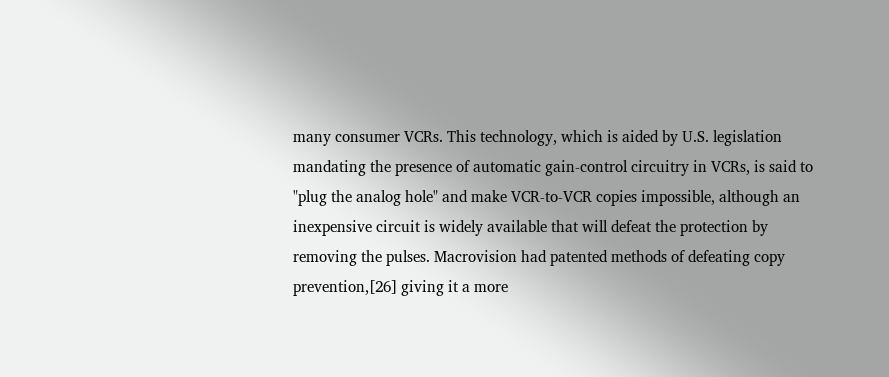many consumer VCRs. This technology, which is aided by U.S. legislation mandating the presence of automatic gain-control circuitry in VCRs, is said to "plug the analog hole" and make VCR-to-VCR copies impossible, although an inexpensive circuit is widely available that will defeat the protection by removing the pulses. Macrovision had patented methods of defeating copy prevention,[26] giving it a more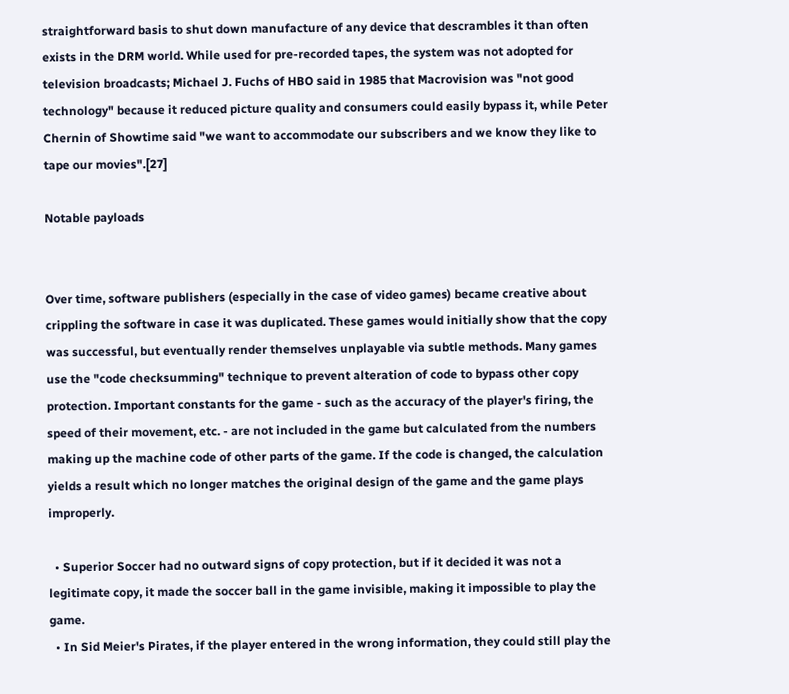straightforward basis to shut down manufacture of any device that descrambles it than often exists in the DRM world. While used for pre-recorded tapes, the system was not adopted for television broadcasts; Michael J. Fuchs of HBO said in 1985 that Macrovision was "not good technology" because it reduced picture quality and consumers could easily bypass it, while Peter Chernin of Showtime said "we want to accommodate our subscribers and we know they like to tape our movies".[27]

Notable payloads


Over time, software publishers (especially in the case of video games) became creative about crippling the software in case it was duplicated. These games would initially show that the copy was successful, but eventually render themselves unplayable via subtle methods. Many games use the "code checksumming" technique to prevent alteration of code to bypass other copy protection. Important constants for the game - such as the accuracy of the player's firing, the speed of their movement, etc. - are not included in the game but calculated from the numbers making up the machine code of other parts of the game. If the code is changed, the calculation yields a result which no longer matches the original design of the game and the game plays improperly.

  • Superior Soccer had no outward signs of copy protection, but if it decided it was not a legitimate copy, it made the soccer ball in the game invisible, making it impossible to play the game.
  • In Sid Meier's Pirates, if the player entered in the wrong information, they could still play the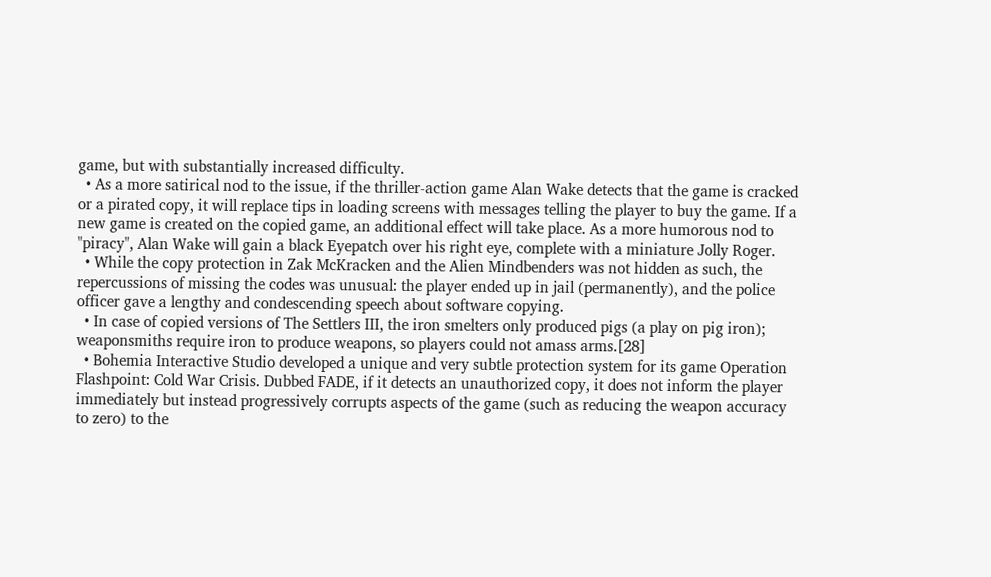game, but with substantially increased difficulty.
  • As a more satirical nod to the issue, if the thriller-action game Alan Wake detects that the game is cracked or a pirated copy, it will replace tips in loading screens with messages telling the player to buy the game. If a new game is created on the copied game, an additional effect will take place. As a more humorous nod to "piracy", Alan Wake will gain a black Eyepatch over his right eye, complete with a miniature Jolly Roger.
  • While the copy protection in Zak McKracken and the Alien Mindbenders was not hidden as such, the repercussions of missing the codes was unusual: the player ended up in jail (permanently), and the police officer gave a lengthy and condescending speech about software copying.
  • In case of copied versions of The Settlers III, the iron smelters only produced pigs (a play on pig iron); weaponsmiths require iron to produce weapons, so players could not amass arms.[28]
  • Bohemia Interactive Studio developed a unique and very subtle protection system for its game Operation Flashpoint: Cold War Crisis. Dubbed FADE, if it detects an unauthorized copy, it does not inform the player immediately but instead progressively corrupts aspects of the game (such as reducing the weapon accuracy to zero) to the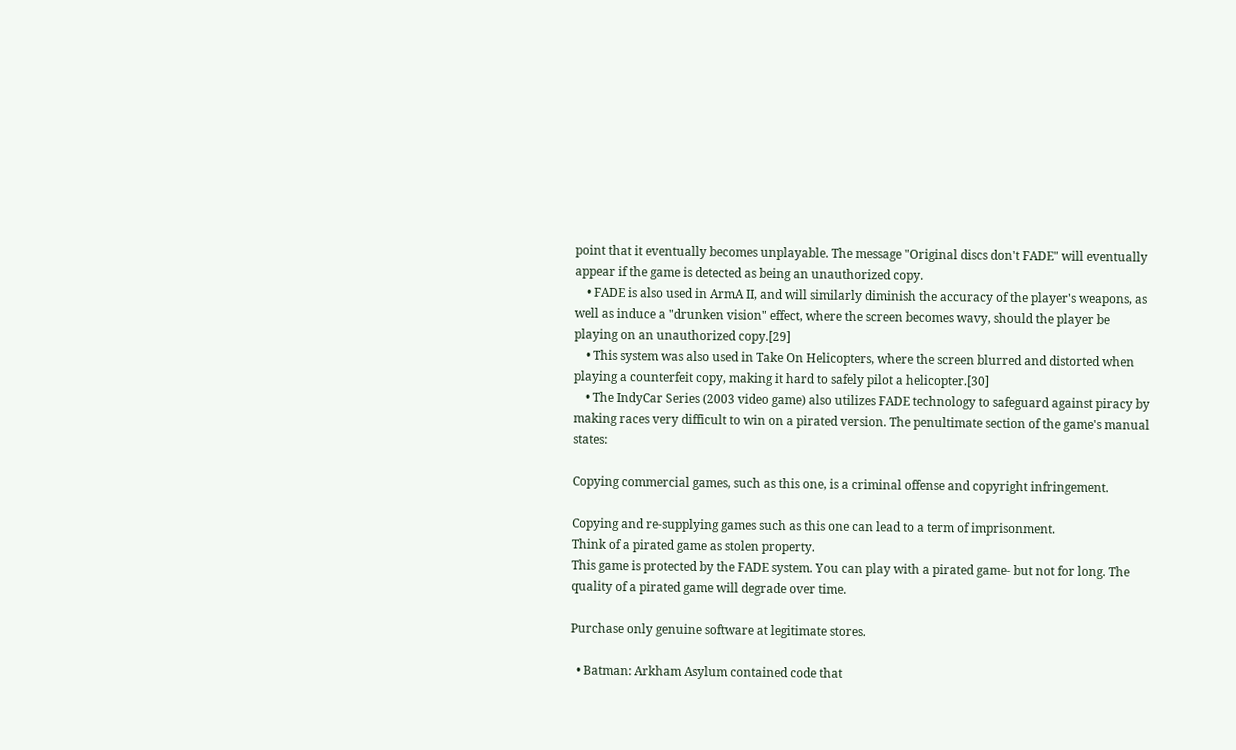point that it eventually becomes unplayable. The message "Original discs don't FADE" will eventually appear if the game is detected as being an unauthorized copy.
    • FADE is also used in ArmA II, and will similarly diminish the accuracy of the player's weapons, as well as induce a "drunken vision" effect, where the screen becomes wavy, should the player be playing on an unauthorized copy.[29]
    • This system was also used in Take On Helicopters, where the screen blurred and distorted when playing a counterfeit copy, making it hard to safely pilot a helicopter.[30]
    • The IndyCar Series (2003 video game) also utilizes FADE technology to safeguard against piracy by making races very difficult to win on a pirated version. The penultimate section of the game's manual states:

Copying commercial games, such as this one, is a criminal offense and copyright infringement.

Copying and re-supplying games such as this one can lead to a term of imprisonment.
Think of a pirated game as stolen property.
This game is protected by the FADE system. You can play with a pirated game- but not for long. The quality of a pirated game will degrade over time.

Purchase only genuine software at legitimate stores.

  • Batman: Arkham Asylum contained code that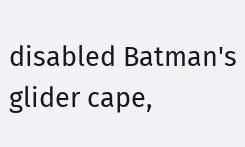disabled Batman's glider cape,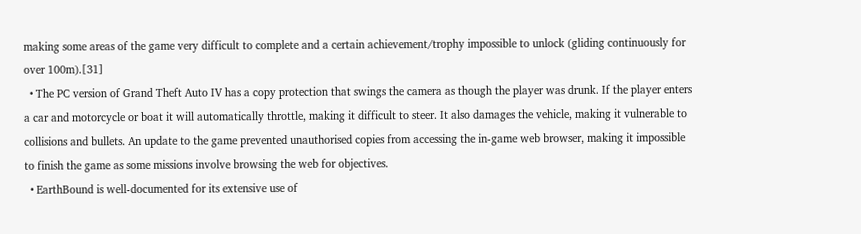making some areas of the game very difficult to complete and a certain achievement/trophy impossible to unlock (gliding continuously for over 100m).[31]
  • The PC version of Grand Theft Auto IV has a copy protection that swings the camera as though the player was drunk. If the player enters a car and motorcycle or boat it will automatically throttle, making it difficult to steer. It also damages the vehicle, making it vulnerable to collisions and bullets. An update to the game prevented unauthorised copies from accessing the in-game web browser, making it impossible to finish the game as some missions involve browsing the web for objectives.
  • EarthBound is well-documented for its extensive use of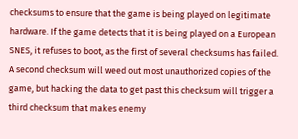checksums to ensure that the game is being played on legitimate hardware. If the game detects that it is being played on a European SNES, it refuses to boot, as the first of several checksums has failed. A second checksum will weed out most unauthorized copies of the game, but hacking the data to get past this checksum will trigger a third checksum that makes enemy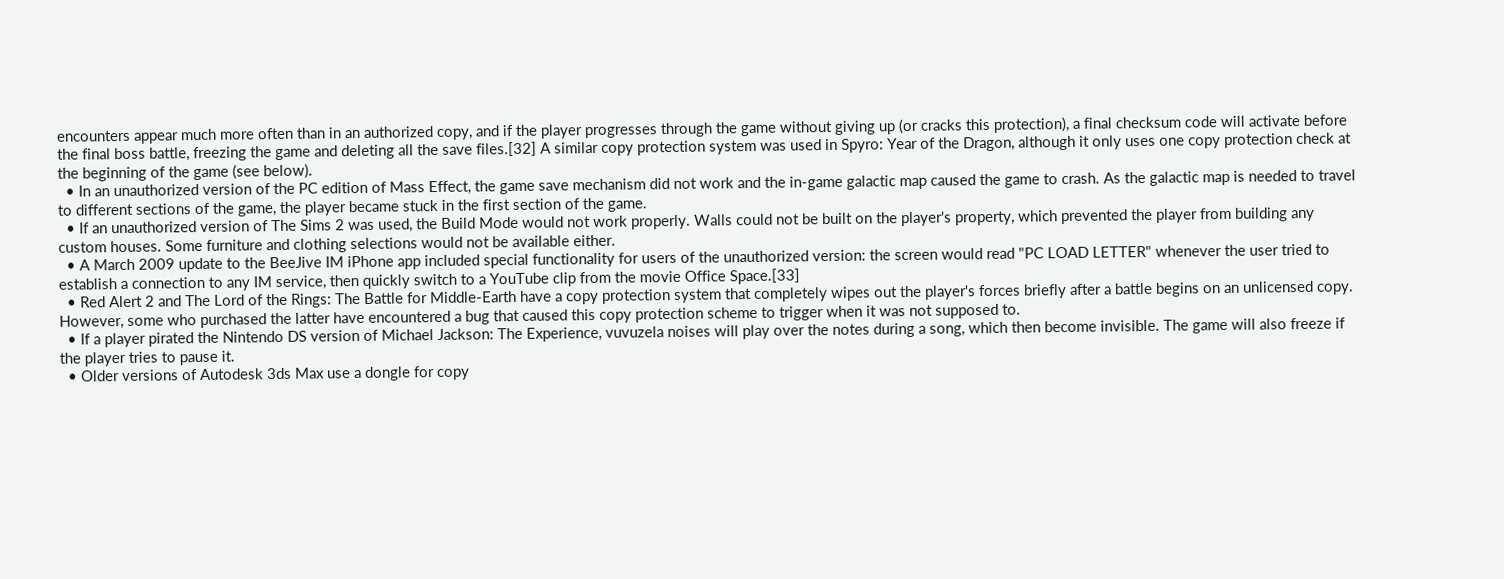encounters appear much more often than in an authorized copy, and if the player progresses through the game without giving up (or cracks this protection), a final checksum code will activate before the final boss battle, freezing the game and deleting all the save files.[32] A similar copy protection system was used in Spyro: Year of the Dragon, although it only uses one copy protection check at the beginning of the game (see below).
  • In an unauthorized version of the PC edition of Mass Effect, the game save mechanism did not work and the in-game galactic map caused the game to crash. As the galactic map is needed to travel to different sections of the game, the player became stuck in the first section of the game.
  • If an unauthorized version of The Sims 2 was used, the Build Mode would not work properly. Walls could not be built on the player's property, which prevented the player from building any custom houses. Some furniture and clothing selections would not be available either.
  • A March 2009 update to the BeeJive IM iPhone app included special functionality for users of the unauthorized version: the screen would read "PC LOAD LETTER" whenever the user tried to establish a connection to any IM service, then quickly switch to a YouTube clip from the movie Office Space.[33]
  • Red Alert 2 and The Lord of the Rings: The Battle for Middle-Earth have a copy protection system that completely wipes out the player's forces briefly after a battle begins on an unlicensed copy. However, some who purchased the latter have encountered a bug that caused this copy protection scheme to trigger when it was not supposed to.
  • If a player pirated the Nintendo DS version of Michael Jackson: The Experience, vuvuzela noises will play over the notes during a song, which then become invisible. The game will also freeze if the player tries to pause it.
  • Older versions of Autodesk 3ds Max use a dongle for copy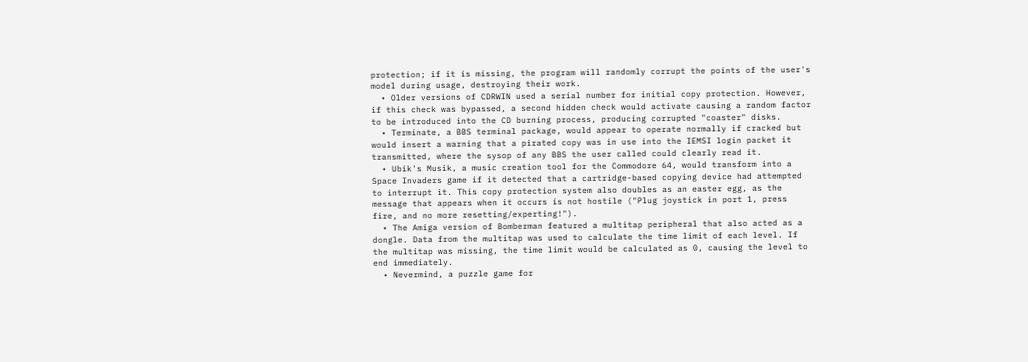protection; if it is missing, the program will randomly corrupt the points of the user's model during usage, destroying their work.
  • Older versions of CDRWIN used a serial number for initial copy protection. However, if this check was bypassed, a second hidden check would activate causing a random factor to be introduced into the CD burning process, producing corrupted "coaster" disks.
  • Terminate, a BBS terminal package, would appear to operate normally if cracked but would insert a warning that a pirated copy was in use into the IEMSI login packet it transmitted, where the sysop of any BBS the user called could clearly read it.
  • Ubik's Musik, a music creation tool for the Commodore 64, would transform into a Space Invaders game if it detected that a cartridge-based copying device had attempted to interrupt it. This copy protection system also doubles as an easter egg, as the message that appears when it occurs is not hostile ("Plug joystick in port 1, press fire, and no more resetting/experting!").
  • The Amiga version of Bomberman featured a multitap peripheral that also acted as a dongle. Data from the multitap was used to calculate the time limit of each level. If the multitap was missing, the time limit would be calculated as 0, causing the level to end immediately.
  • Nevermind, a puzzle game for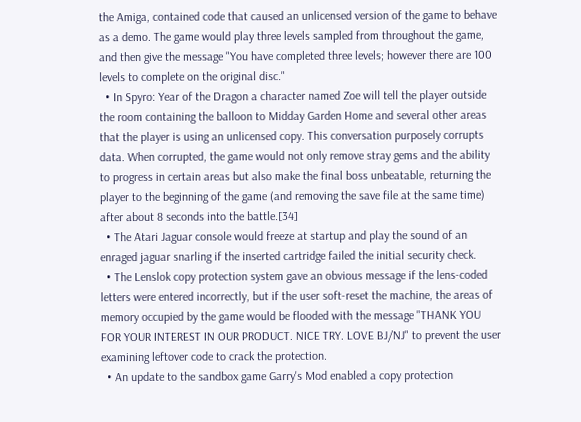the Amiga, contained code that caused an unlicensed version of the game to behave as a demo. The game would play three levels sampled from throughout the game, and then give the message "You have completed three levels; however there are 100 levels to complete on the original disc."
  • In Spyro: Year of the Dragon a character named Zoe will tell the player outside the room containing the balloon to Midday Garden Home and several other areas that the player is using an unlicensed copy. This conversation purposely corrupts data. When corrupted, the game would not only remove stray gems and the ability to progress in certain areas but also make the final boss unbeatable, returning the player to the beginning of the game (and removing the save file at the same time) after about 8 seconds into the battle.[34]
  • The Atari Jaguar console would freeze at startup and play the sound of an enraged jaguar snarling if the inserted cartridge failed the initial security check.
  • The Lenslok copy protection system gave an obvious message if the lens-coded letters were entered incorrectly, but if the user soft-reset the machine, the areas of memory occupied by the game would be flooded with the message "THANK YOU FOR YOUR INTEREST IN OUR PRODUCT. NICE TRY. LOVE BJ/NJ" to prevent the user examining leftover code to crack the protection.
  • An update to the sandbox game Garry's Mod enabled a copy protection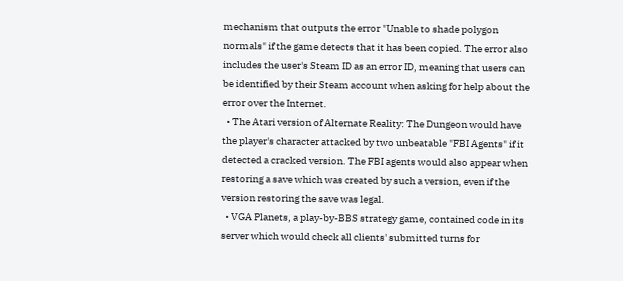mechanism that outputs the error "Unable to shade polygon normals" if the game detects that it has been copied. The error also includes the user's Steam ID as an error ID, meaning that users can be identified by their Steam account when asking for help about the error over the Internet.
  • The Atari version of Alternate Reality: The Dungeon would have the player's character attacked by two unbeatable "FBI Agents" if it detected a cracked version. The FBI agents would also appear when restoring a save which was created by such a version, even if the version restoring the save was legal.
  • VGA Planets, a play-by-BBS strategy game, contained code in its server which would check all clients' submitted turns for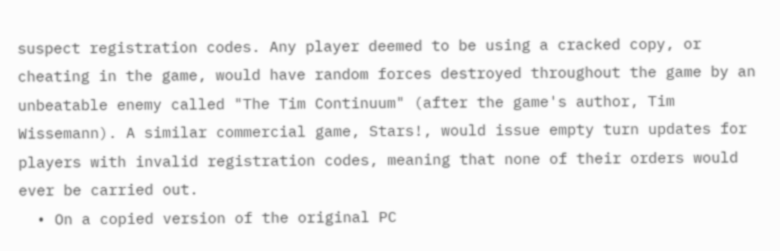suspect registration codes. Any player deemed to be using a cracked copy, or cheating in the game, would have random forces destroyed throughout the game by an unbeatable enemy called "The Tim Continuum" (after the game's author, Tim Wissemann). A similar commercial game, Stars!, would issue empty turn updates for players with invalid registration codes, meaning that none of their orders would ever be carried out.
  • On a copied version of the original PC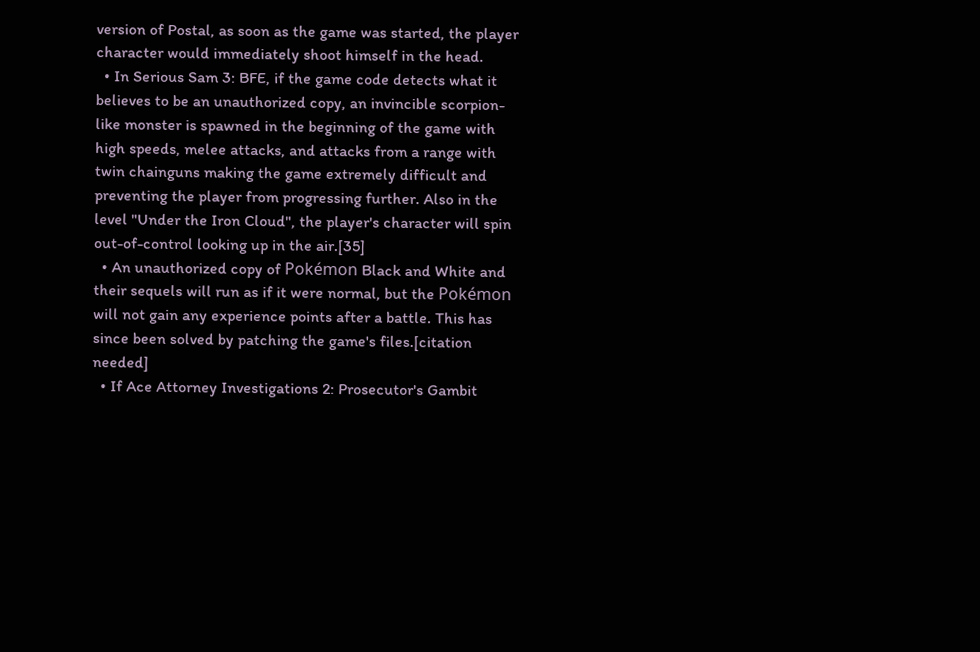version of Postal, as soon as the game was started, the player character would immediately shoot himself in the head.
  • In Serious Sam 3: BFE, if the game code detects what it believes to be an unauthorized copy, an invincible scorpion-like monster is spawned in the beginning of the game with high speeds, melee attacks, and attacks from a range with twin chainguns making the game extremely difficult and preventing the player from progressing further. Also in the level "Under the Iron Cloud", the player's character will spin out-of-control looking up in the air.[35]
  • An unauthorized copy of Pokémon Black and White and their sequels will run as if it were normal, but the Pokémon will not gain any experience points after a battle. This has since been solved by patching the game's files.[citation needed]
  • If Ace Attorney Investigations 2: Prosecutor's Gambit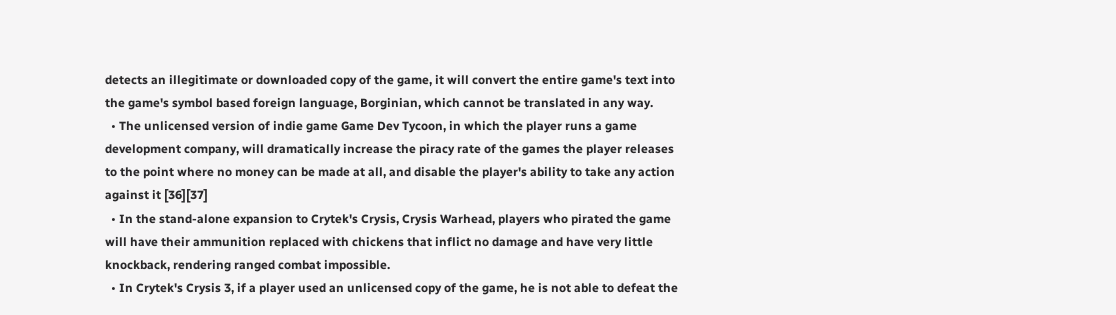detects an illegitimate or downloaded copy of the game, it will convert the entire game's text into the game's symbol based foreign language, Borginian, which cannot be translated in any way.
  • The unlicensed version of indie game Game Dev Tycoon, in which the player runs a game development company, will dramatically increase the piracy rate of the games the player releases to the point where no money can be made at all, and disable the player's ability to take any action against it [36][37]
  • In the stand-alone expansion to Crytek's Crysis, Crysis Warhead, players who pirated the game will have their ammunition replaced with chickens that inflict no damage and have very little knockback, rendering ranged combat impossible.
  • In Crytek's Crysis 3, if a player used an unlicensed copy of the game, he is not able to defeat the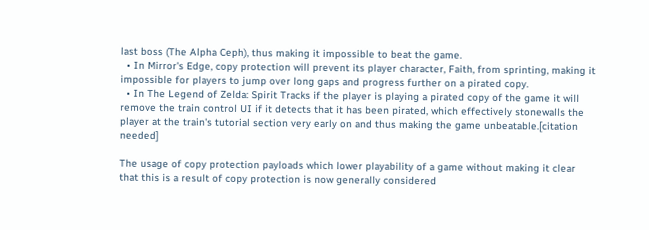last boss (The Alpha Ceph), thus making it impossible to beat the game.
  • In Mirror's Edge, copy protection will prevent its player character, Faith, from sprinting, making it impossible for players to jump over long gaps and progress further on a pirated copy.
  • In The Legend of Zelda: Spirit Tracks if the player is playing a pirated copy of the game it will remove the train control UI if it detects that it has been pirated, which effectively stonewalls the player at the train's tutorial section very early on and thus making the game unbeatable.[citation needed]

The usage of copy protection payloads which lower playability of a game without making it clear that this is a result of copy protection is now generally considered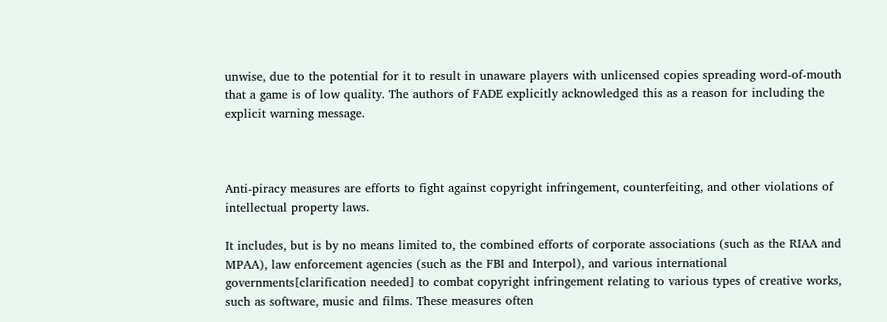unwise, due to the potential for it to result in unaware players with unlicensed copies spreading word-of-mouth that a game is of low quality. The authors of FADE explicitly acknowledged this as a reason for including the explicit warning message.



Anti-piracy measures are efforts to fight against copyright infringement, counterfeiting, and other violations of intellectual property laws.

It includes, but is by no means limited to, the combined efforts of corporate associations (such as the RIAA and MPAA), law enforcement agencies (such as the FBI and Interpol), and various international governments[clarification needed] to combat copyright infringement relating to various types of creative works, such as software, music and films. These measures often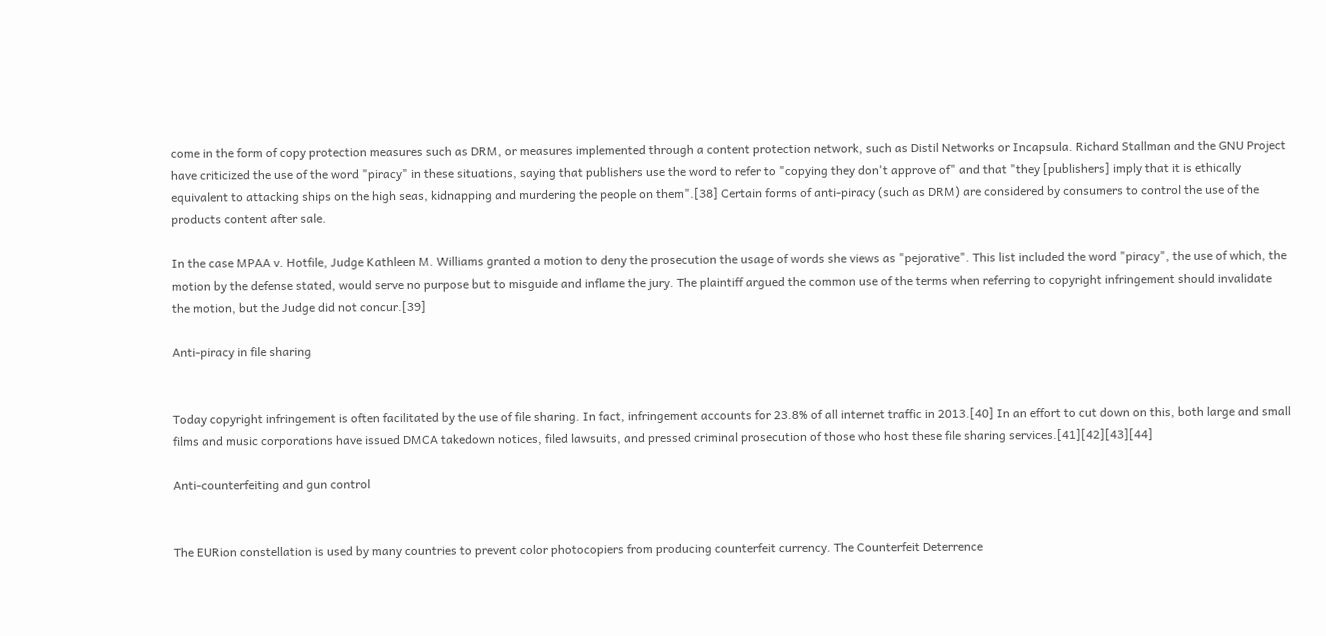come in the form of copy protection measures such as DRM, or measures implemented through a content protection network, such as Distil Networks or Incapsula. Richard Stallman and the GNU Project have criticized the use of the word "piracy" in these situations, saying that publishers use the word to refer to "copying they don't approve of" and that "they [publishers] imply that it is ethically equivalent to attacking ships on the high seas, kidnapping and murdering the people on them".[38] Certain forms of anti-piracy (such as DRM) are considered by consumers to control the use of the products content after sale.

In the case MPAA v. Hotfile, Judge Kathleen M. Williams granted a motion to deny the prosecution the usage of words she views as "pejorative". This list included the word "piracy", the use of which, the motion by the defense stated, would serve no purpose but to misguide and inflame the jury. The plaintiff argued the common use of the terms when referring to copyright infringement should invalidate the motion, but the Judge did not concur.[39]

Anti-piracy in file sharing


Today copyright infringement is often facilitated by the use of file sharing. In fact, infringement accounts for 23.8% of all internet traffic in 2013.[40] In an effort to cut down on this, both large and small films and music corporations have issued DMCA takedown notices, filed lawsuits, and pressed criminal prosecution of those who host these file sharing services.[41][42][43][44]

Anti-counterfeiting and gun control


The EURion constellation is used by many countries to prevent color photocopiers from producing counterfeit currency. The Counterfeit Deterrence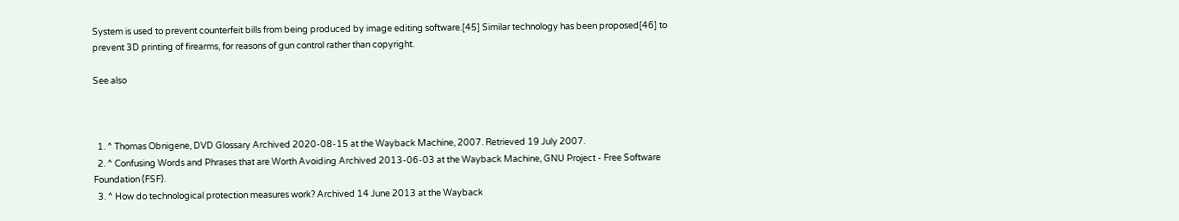System is used to prevent counterfeit bills from being produced by image editing software.[45] Similar technology has been proposed[46] to prevent 3D printing of firearms, for reasons of gun control rather than copyright.

See also



  1. ^ Thomas Obnigene, DVD Glossary Archived 2020-08-15 at the Wayback Machine, 2007. Retrieved 19 July 2007.
  2. ^ Confusing Words and Phrases that are Worth Avoiding Archived 2013-06-03 at the Wayback Machine, GNU Project - Free Software Foundation (FSF).
  3. ^ How do technological protection measures work? Archived 14 June 2013 at the Wayback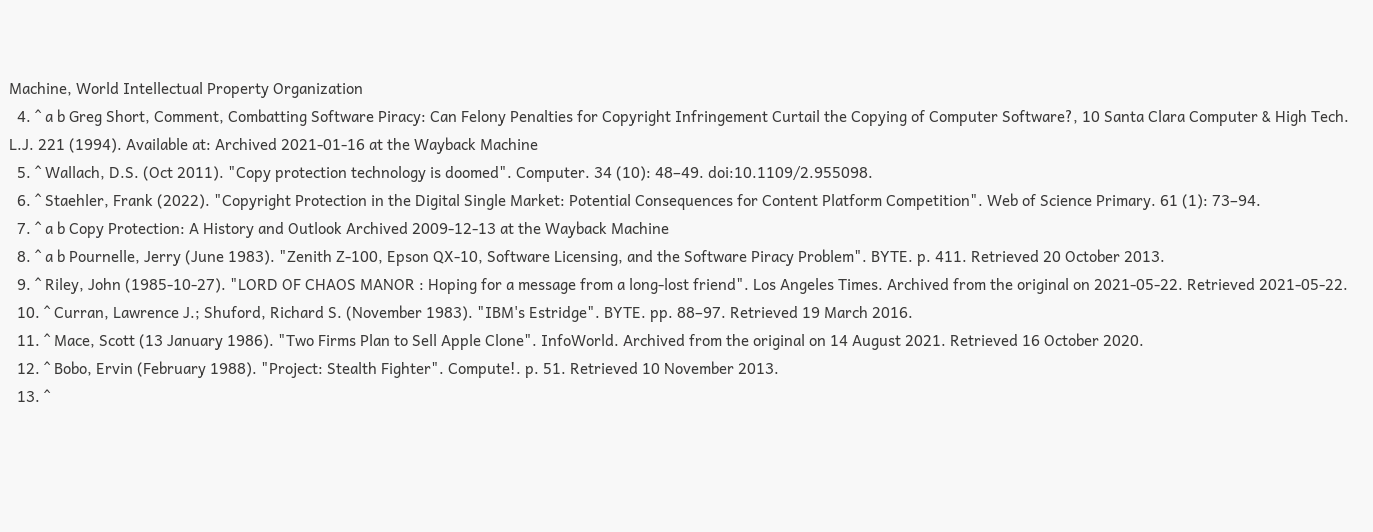Machine, World Intellectual Property Organization
  4. ^ a b Greg Short, Comment, Combatting Software Piracy: Can Felony Penalties for Copyright Infringement Curtail the Copying of Computer Software?, 10 Santa Clara Computer & High Tech. L.J. 221 (1994). Available at: Archived 2021-01-16 at the Wayback Machine
  5. ^ Wallach, D.S. (Oct 2011). "Copy protection technology is doomed". Computer. 34 (10): 48–49. doi:10.1109/2.955098.
  6. ^ Staehler, Frank (2022). "Copyright Protection in the Digital Single Market: Potential Consequences for Content Platform Competition". Web of Science Primary. 61 (1): 73–94.
  7. ^ a b Copy Protection: A History and Outlook Archived 2009-12-13 at the Wayback Machine
  8. ^ a b Pournelle, Jerry (June 1983). "Zenith Z-100, Epson QX-10, Software Licensing, and the Software Piracy Problem". BYTE. p. 411. Retrieved 20 October 2013.
  9. ^ Riley, John (1985-10-27). "LORD OF CHAOS MANOR : Hoping for a message from a long-lost friend". Los Angeles Times. Archived from the original on 2021-05-22. Retrieved 2021-05-22.
  10. ^ Curran, Lawrence J.; Shuford, Richard S. (November 1983). "IBM's Estridge". BYTE. pp. 88–97. Retrieved 19 March 2016.
  11. ^ Mace, Scott (13 January 1986). "Two Firms Plan to Sell Apple Clone". InfoWorld. Archived from the original on 14 August 2021. Retrieved 16 October 2020.
  12. ^ Bobo, Ervin (February 1988). "Project: Stealth Fighter". Compute!. p. 51. Retrieved 10 November 2013.
  13. ^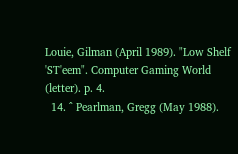Louie, Gilman (April 1989). "Low Shelf 'ST'eem". Computer Gaming World (letter). p. 4.
  14. ^ Pearlman, Gregg (May 1988).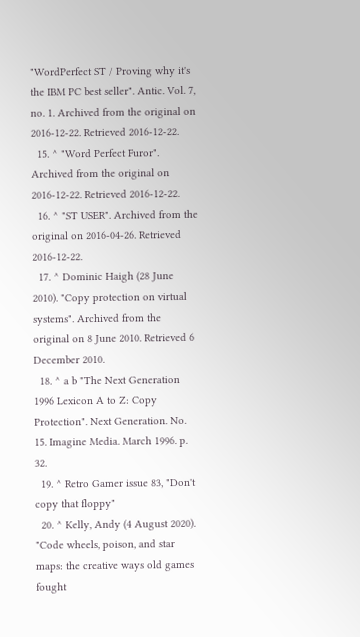"WordPerfect ST / Proving why it's the IBM PC best seller". Antic. Vol. 7, no. 1. Archived from the original on 2016-12-22. Retrieved 2016-12-22.
  15. ^ "Word Perfect Furor". Archived from the original on 2016-12-22. Retrieved 2016-12-22.
  16. ^ "ST USER". Archived from the original on 2016-04-26. Retrieved 2016-12-22.
  17. ^ Dominic Haigh (28 June 2010). "Copy protection on virtual systems". Archived from the original on 8 June 2010. Retrieved 6 December 2010.
  18. ^ a b "The Next Generation 1996 Lexicon A to Z: Copy Protection". Next Generation. No. 15. Imagine Media. March 1996. p. 32.
  19. ^ Retro Gamer issue 83, "Don't copy that floppy"
  20. ^ Kelly, Andy (4 August 2020). "Code wheels, poison, and star maps: the creative ways old games fought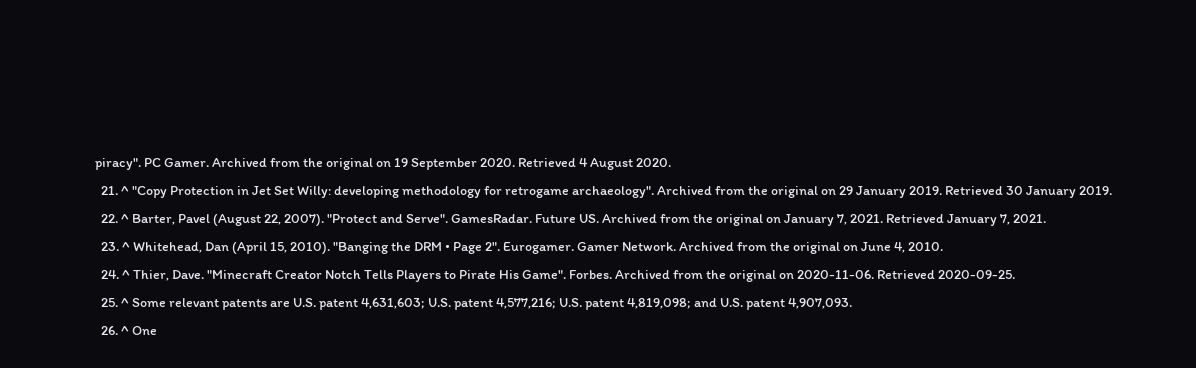piracy". PC Gamer. Archived from the original on 19 September 2020. Retrieved 4 August 2020.
  21. ^ "Copy Protection in Jet Set Willy: developing methodology for retrogame archaeology". Archived from the original on 29 January 2019. Retrieved 30 January 2019.
  22. ^ Barter, Pavel (August 22, 2007). "Protect and Serve". GamesRadar. Future US. Archived from the original on January 7, 2021. Retrieved January 7, 2021.
  23. ^ Whitehead, Dan (April 15, 2010). "Banging the DRM • Page 2". Eurogamer. Gamer Network. Archived from the original on June 4, 2010.
  24. ^ Thier, Dave. "Minecraft Creator Notch Tells Players to Pirate His Game". Forbes. Archived from the original on 2020-11-06. Retrieved 2020-09-25.
  25. ^ Some relevant patents are U.S. patent 4,631,603; U.S. patent 4,577,216; U.S. patent 4,819,098; and U.S. patent 4,907,093.
  26. ^ One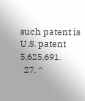such patent is U.S. patent 5,625,691.
  27. ^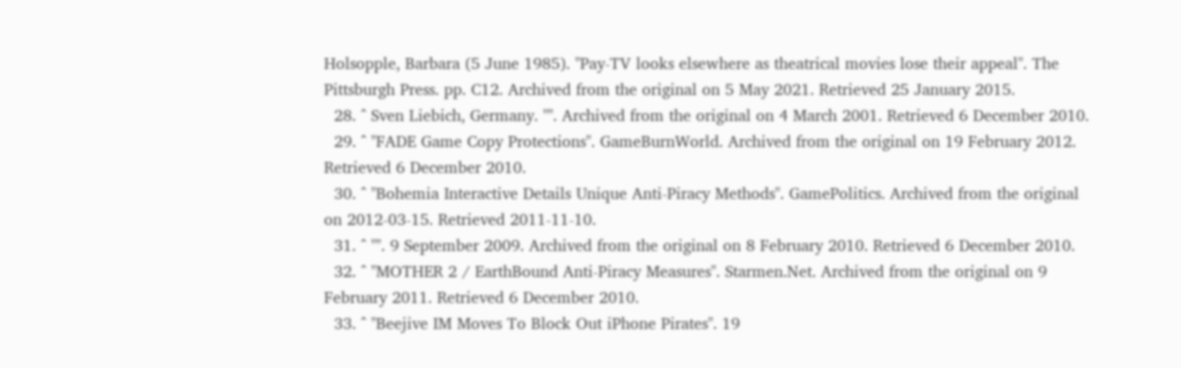Holsopple, Barbara (5 June 1985). "Pay-TV looks elsewhere as theatrical movies lose their appeal". The Pittsburgh Press. pp. C12. Archived from the original on 5 May 2021. Retrieved 25 January 2015.
  28. ^ Sven Liebich, Germany. "". Archived from the original on 4 March 2001. Retrieved 6 December 2010.
  29. ^ "FADE Game Copy Protections". GameBurnWorld. Archived from the original on 19 February 2012. Retrieved 6 December 2010.
  30. ^ "Bohemia Interactive Details Unique Anti-Piracy Methods". GamePolitics. Archived from the original on 2012-03-15. Retrieved 2011-11-10.
  31. ^ "". 9 September 2009. Archived from the original on 8 February 2010. Retrieved 6 December 2010.
  32. ^ "MOTHER 2 / EarthBound Anti-Piracy Measures". Starmen.Net. Archived from the original on 9 February 2011. Retrieved 6 December 2010.
  33. ^ "Beejive IM Moves To Block Out iPhone Pirates". 19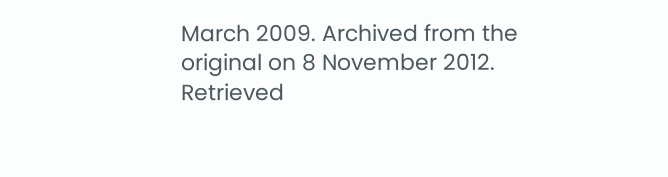March 2009. Archived from the original on 8 November 2012. Retrieved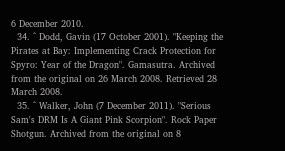6 December 2010.
  34. ^ Dodd, Gavin (17 October 2001). "Keeping the Pirates at Bay: Implementing Crack Protection for Spyro: Year of the Dragon". Gamasutra. Archived from the original on 26 March 2008. Retrieved 28 March 2008.
  35. ^ Walker, John (7 December 2011). "Serious Sam's DRM Is A Giant Pink Scorpion". Rock Paper Shotgun. Archived from the original on 8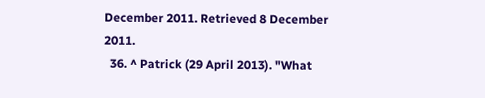December 2011. Retrieved 8 December 2011.
  36. ^ Patrick (29 April 2013). "What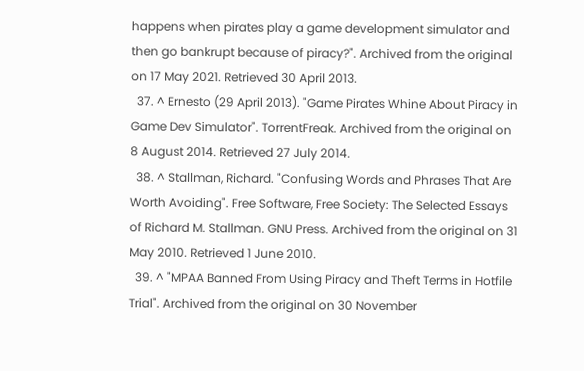happens when pirates play a game development simulator and then go bankrupt because of piracy?". Archived from the original on 17 May 2021. Retrieved 30 April 2013.
  37. ^ Ernesto (29 April 2013). "Game Pirates Whine About Piracy in Game Dev Simulator". TorrentFreak. Archived from the original on 8 August 2014. Retrieved 27 July 2014.
  38. ^ Stallman, Richard. "Confusing Words and Phrases That Are Worth Avoiding". Free Software, Free Society: The Selected Essays of Richard M. Stallman. GNU Press. Archived from the original on 31 May 2010. Retrieved 1 June 2010.
  39. ^ "MPAA Banned From Using Piracy and Theft Terms in Hotfile Trial". Archived from the original on 30 November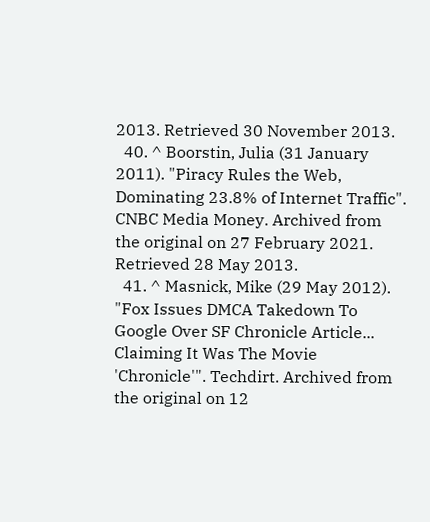2013. Retrieved 30 November 2013.
  40. ^ Boorstin, Julia (31 January 2011). "Piracy Rules the Web, Dominating 23.8% of Internet Traffic". CNBC Media Money. Archived from the original on 27 February 2021. Retrieved 28 May 2013.
  41. ^ Masnick, Mike (29 May 2012). "Fox Issues DMCA Takedown To Google Over SF Chronicle Article... Claiming It Was The Movie 'Chronicle'". Techdirt. Archived from the original on 12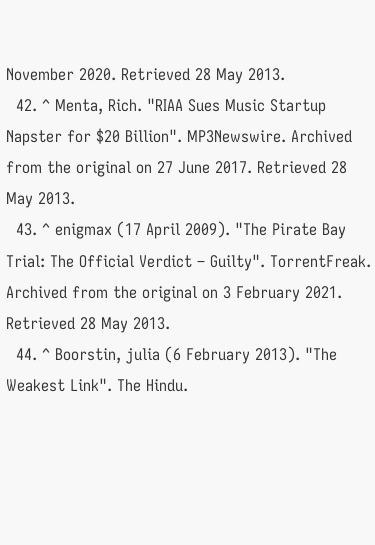November 2020. Retrieved 28 May 2013.
  42. ^ Menta, Rich. "RIAA Sues Music Startup Napster for $20 Billion". MP3Newswire. Archived from the original on 27 June 2017. Retrieved 28 May 2013.
  43. ^ enigmax (17 April 2009). "The Pirate Bay Trial: The Official Verdict – Guilty". TorrentFreak. Archived from the original on 3 February 2021. Retrieved 28 May 2013.
  44. ^ Boorstin, julia (6 February 2013). "The Weakest Link". The Hindu.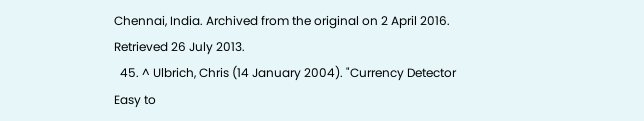Chennai, India. Archived from the original on 2 April 2016. Retrieved 26 July 2013.
  45. ^ Ulbrich, Chris (14 January 2004). "Currency Detector Easy to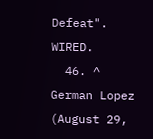Defeat". WIRED.
  46. ^ German Lopez (August 29,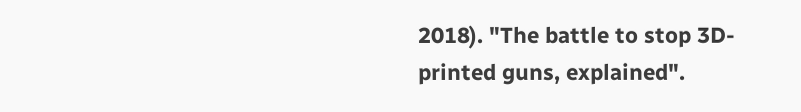2018). "The battle to stop 3D-printed guns, explained".